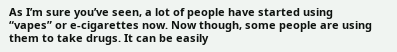As I’m sure you’ve seen, a lot of people have started using “vapes” or e-cigarettes now. Now though, some people are using them to take drugs. It can be easily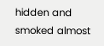hidden and smoked almost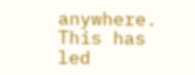anywhere. This has led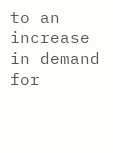to an increase in demand for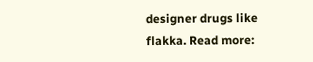designer drugs like flakka. Read more: